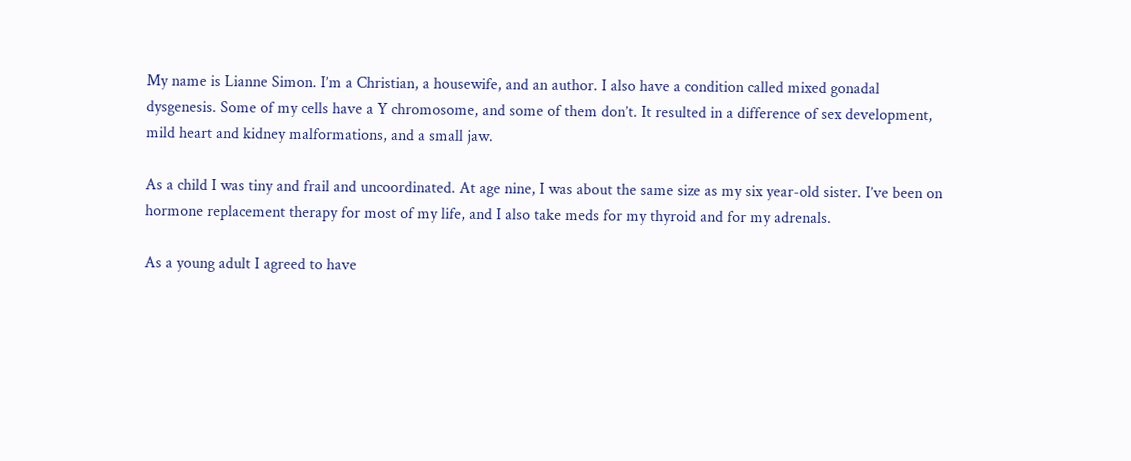My name is Lianne Simon. I’m a Christian, a housewife, and an author. I also have a condition called mixed gonadal dysgenesis. Some of my cells have a Y chromosome, and some of them don’t. It resulted in a difference of sex development, mild heart and kidney malformations, and a small jaw.

As a child I was tiny and frail and uncoordinated. At age nine, I was about the same size as my six year-old sister. I’ve been on hormone replacement therapy for most of my life, and I also take meds for my thyroid and for my adrenals.

As a young adult I agreed to have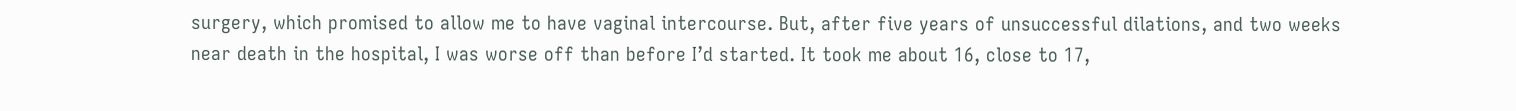surgery, which promised to allow me to have vaginal intercourse. But, after five years of unsuccessful dilations, and two weeks near death in the hospital, I was worse off than before I’d started. It took me about 16, close to 17,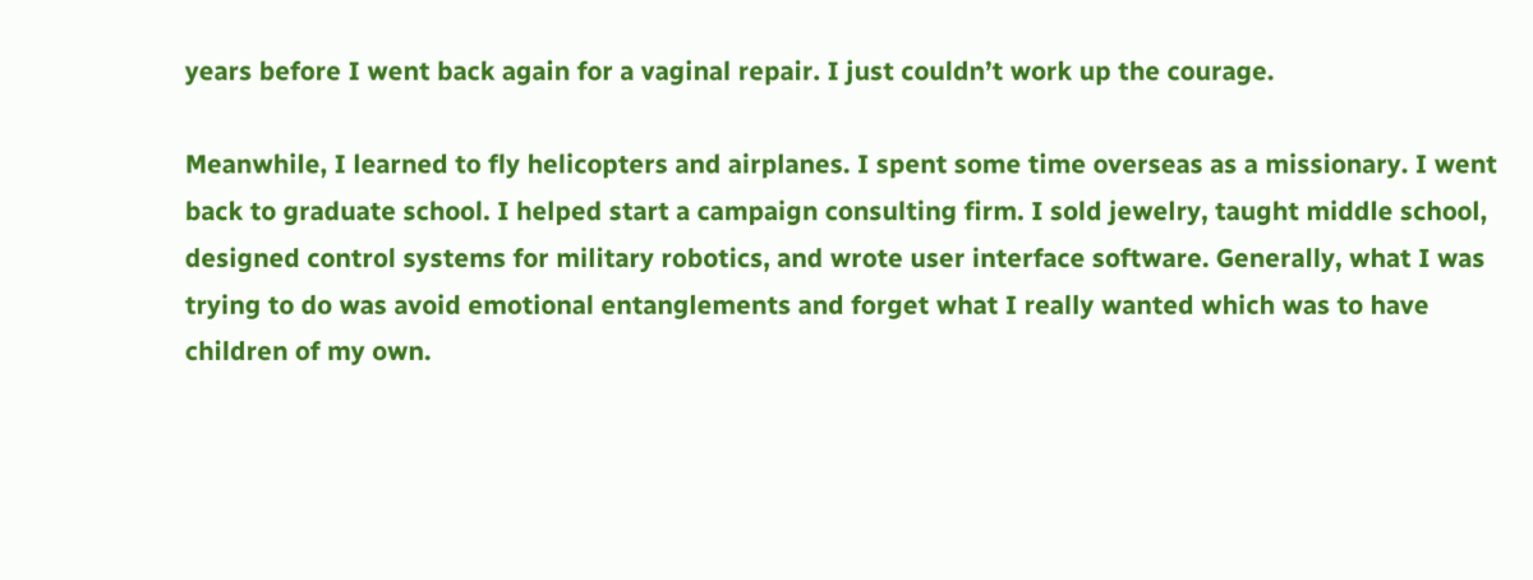years before I went back again for a vaginal repair. I just couldn’t work up the courage.

Meanwhile, I learned to fly helicopters and airplanes. I spent some time overseas as a missionary. I went back to graduate school. I helped start a campaign consulting firm. I sold jewelry, taught middle school, designed control systems for military robotics, and wrote user interface software. Generally, what I was trying to do was avoid emotional entanglements and forget what I really wanted which was to have children of my own.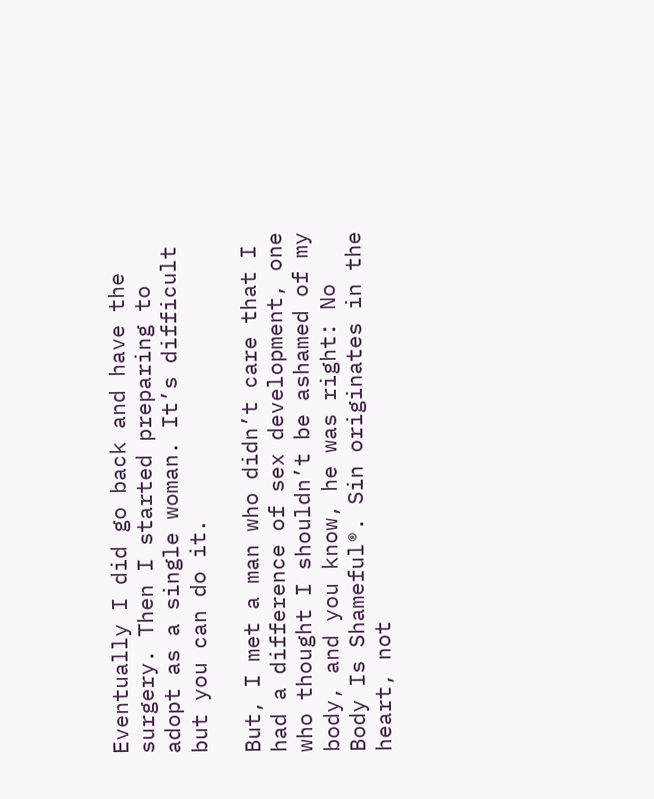Eventually I did go back and have the surgery. Then I started preparing to adopt as a single woman. It’s difficult but you can do it.

But, I met a man who didn’t care that I had a difference of sex development, one who thought I shouldn’t be ashamed of my body, and you know, he was right: No Body Is Shameful®. Sin originates in the heart, not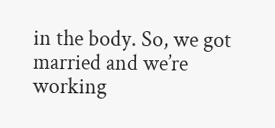in the body. So, we got married and we’re working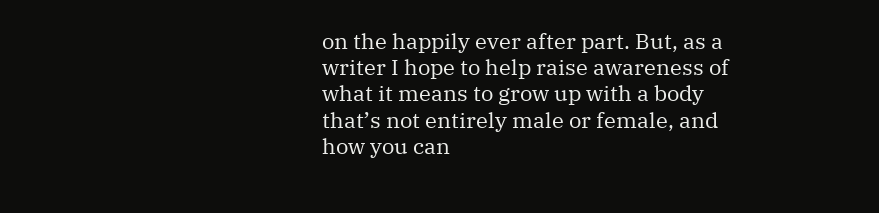on the happily ever after part. But, as a writer I hope to help raise awareness of what it means to grow up with a body that’s not entirely male or female, and how you can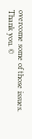overcome some of those issues. Thank you. ©